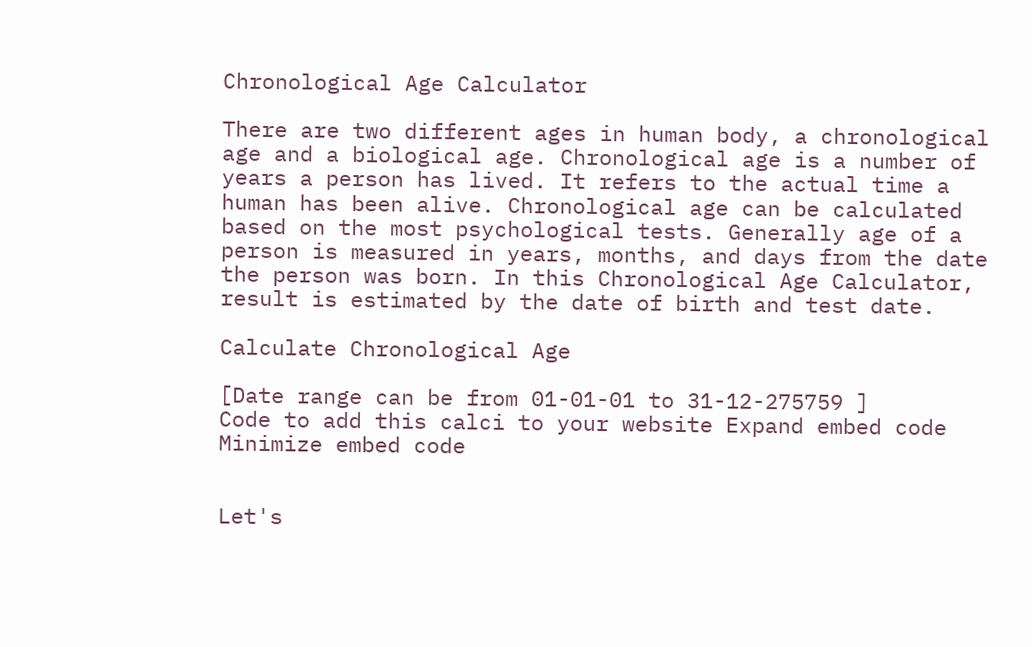Chronological Age Calculator

There are two different ages in human body, a chronological age and a biological age. Chronological age is a number of years a person has lived. It refers to the actual time a human has been alive. Chronological age can be calculated based on the most psychological tests. Generally age of a person is measured in years, months, and days from the date the person was born. In this Chronological Age Calculator, result is estimated by the date of birth and test date.

Calculate Chronological Age

[Date range can be from 01-01-01 to 31-12-275759 ]
Code to add this calci to your website Expand embed code Minimize embed code


Let's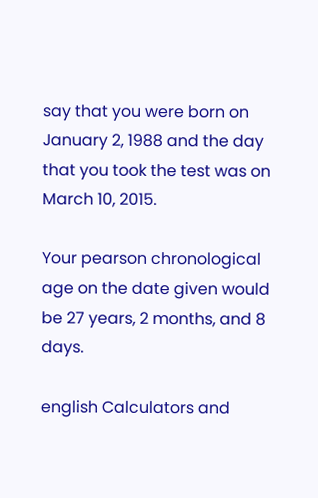say that you were born on January 2, 1988 and the day that you took the test was on March 10, 2015.

Your pearson chronological age on the date given would be 27 years, 2 months, and 8 days.

english Calculators and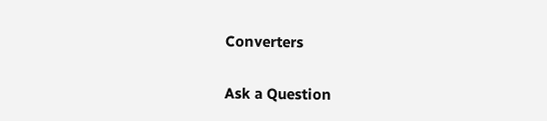Converters

Ask a Question